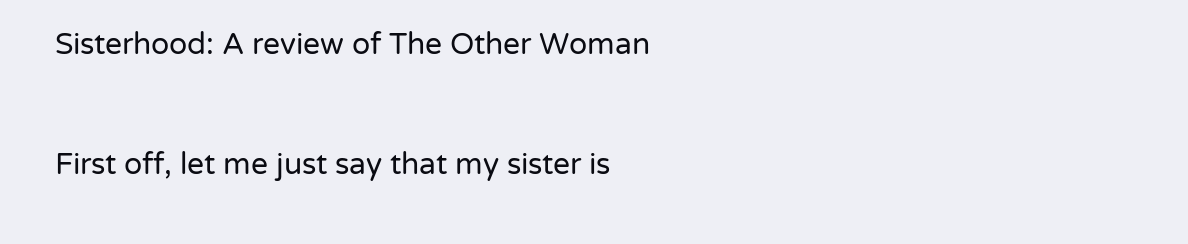Sisterhood: A review of The Other Woman

First off, let me just say that my sister is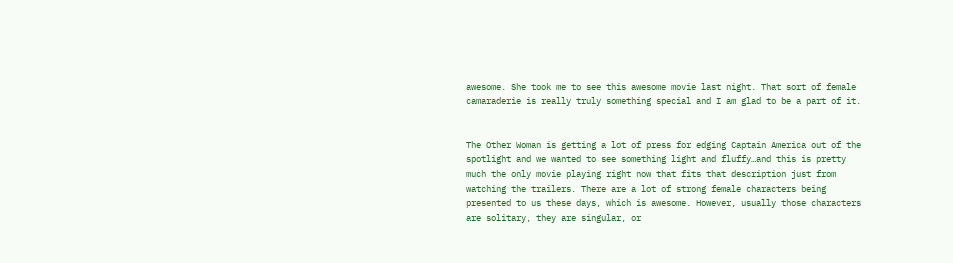awesome. She took me to see this awesome movie last night. That sort of female camaraderie is really truly something special and I am glad to be a part of it.


The Other Woman is getting a lot of press for edging Captain America out of the spotlight and we wanted to see something light and fluffy…and this is pretty much the only movie playing right now that fits that description just from watching the trailers. There are a lot of strong female characters being presented to us these days, which is awesome. However, usually those characters are solitary, they are singular, or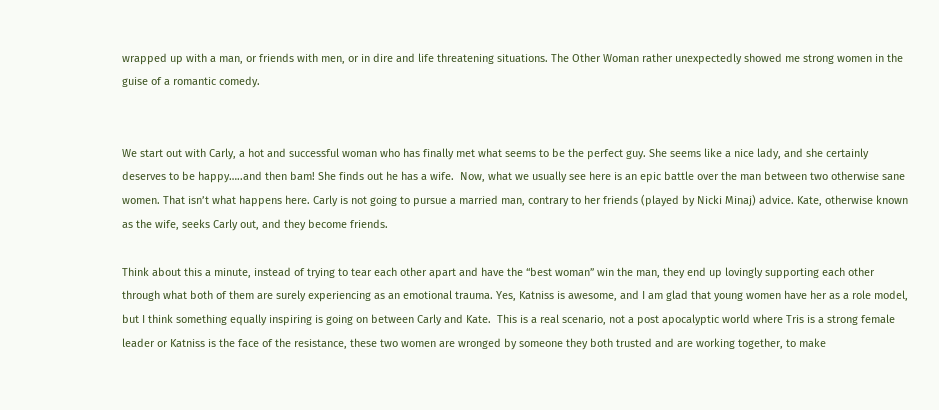wrapped up with a man, or friends with men, or in dire and life threatening situations. The Other Woman rather unexpectedly showed me strong women in the guise of a romantic comedy.


We start out with Carly, a hot and successful woman who has finally met what seems to be the perfect guy. She seems like a nice lady, and she certainly deserves to be happy…..and then bam! She finds out he has a wife.  Now, what we usually see here is an epic battle over the man between two otherwise sane women. That isn’t what happens here. Carly is not going to pursue a married man, contrary to her friends (played by Nicki Minaj) advice. Kate, otherwise known as the wife, seeks Carly out, and they become friends.

Think about this a minute, instead of trying to tear each other apart and have the “best woman” win the man, they end up lovingly supporting each other through what both of them are surely experiencing as an emotional trauma. Yes, Katniss is awesome, and I am glad that young women have her as a role model, but I think something equally inspiring is going on between Carly and Kate.  This is a real scenario, not a post apocalyptic world where Tris is a strong female leader or Katniss is the face of the resistance, these two women are wronged by someone they both trusted and are working together, to make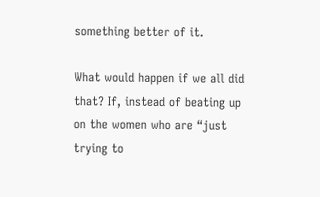something better of it.

What would happen if we all did that? If, instead of beating up on the women who are “just trying to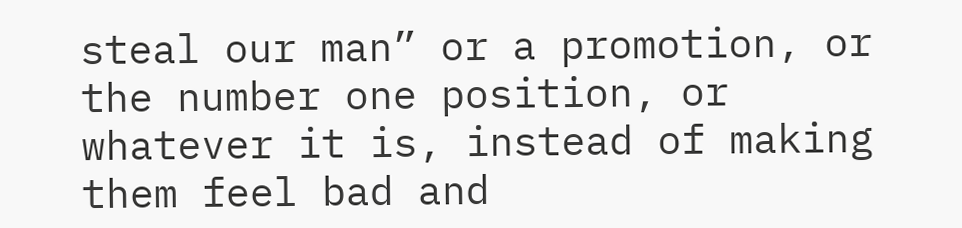steal our man” or a promotion, or the number one position, or whatever it is, instead of making them feel bad and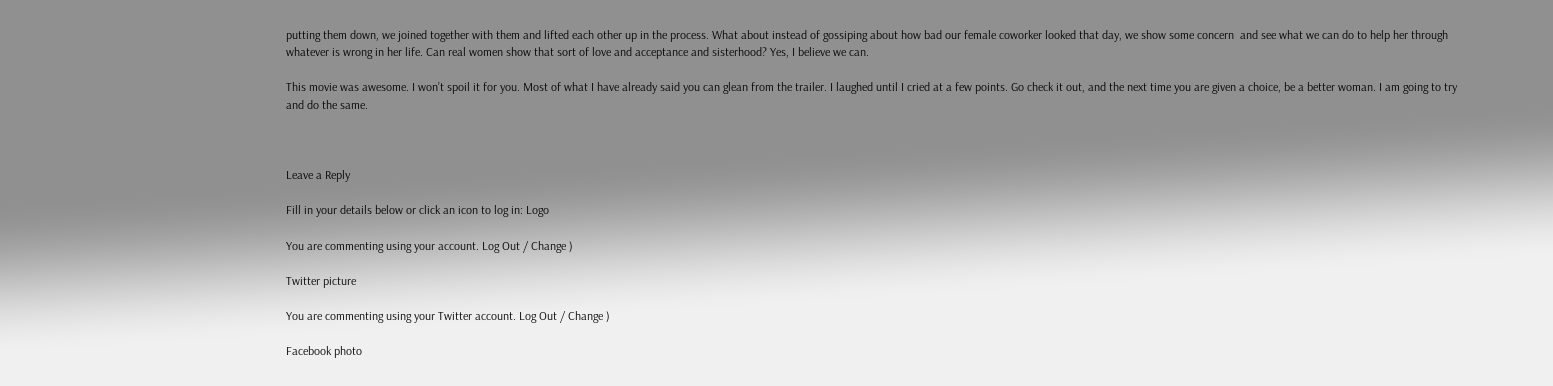putting them down, we joined together with them and lifted each other up in the process. What about instead of gossiping about how bad our female coworker looked that day, we show some concern  and see what we can do to help her through whatever is wrong in her life. Can real women show that sort of love and acceptance and sisterhood? Yes, I believe we can.

This movie was awesome. I won’t spoil it for you. Most of what I have already said you can glean from the trailer. I laughed until I cried at a few points. Go check it out, and the next time you are given a choice, be a better woman. I am going to try and do the same.



Leave a Reply

Fill in your details below or click an icon to log in: Logo

You are commenting using your account. Log Out / Change )

Twitter picture

You are commenting using your Twitter account. Log Out / Change )

Facebook photo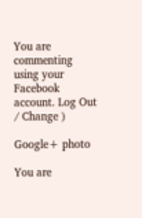You are commenting using your Facebook account. Log Out / Change )

Google+ photo

You are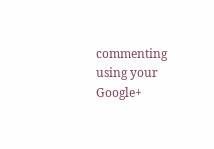commenting using your Google+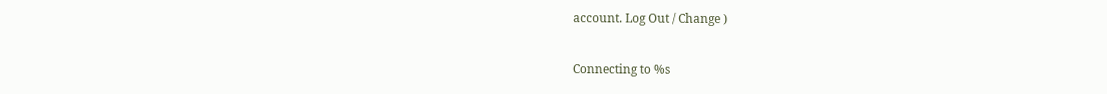account. Log Out / Change )

Connecting to %s